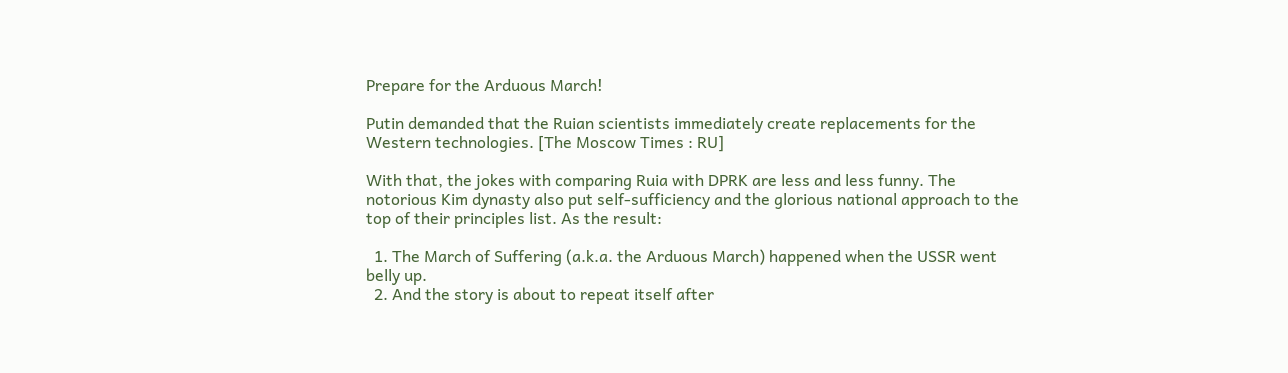Prepare for the Arduous March!

Putin demanded that the Ruian scientists immediately create replacements for the Western technologies. [The Moscow Times : RU]

With that, the jokes with comparing Ruia with DPRK are less and less funny. The notorious Kim dynasty also put self-sufficiency and the glorious national approach to the top of their principles list. As the result:

  1. The March of Suffering (a.k.a. the Arduous March) happened when the USSR went belly up.
  2. And the story is about to repeat itself after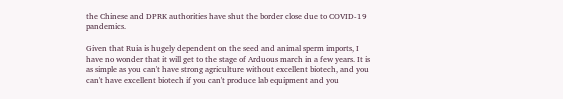the Chinese and DPRK authorities have shut the border close due to COVID-19 pandemics.

Given that Ruia is hugely dependent on the seed and animal sperm imports, I have no wonder that it will get to the stage of Arduous march in a few years. It is as simple as you can't have strong agriculture without excellent biotech, and you can't have excellent biotech if you can't produce lab equipment and you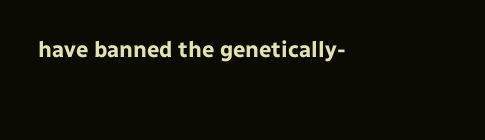have banned the genetically-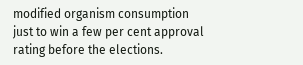modified organism consumption just to win a few per cent approval rating before the elections.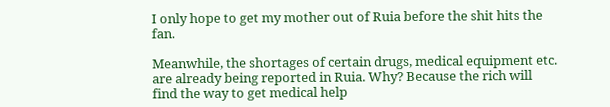I only hope to get my mother out of Ruia before the shit hits the fan.

Meanwhile, the shortages of certain drugs, medical equipment etc. are already being reported in Ruia. Why? Because the rich will find the way to get medical help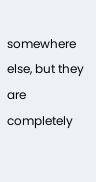somewhere else, but they are completely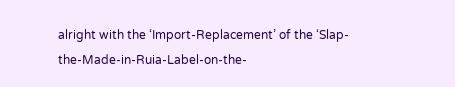alright with the ‘Import-Replacement’ of the ‘Slap-the-Made-in-Ruia-Label-on-the-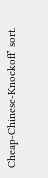Cheap-Chinese-Knockoff’ sort.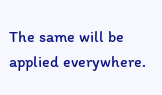The same will be applied everywhere.